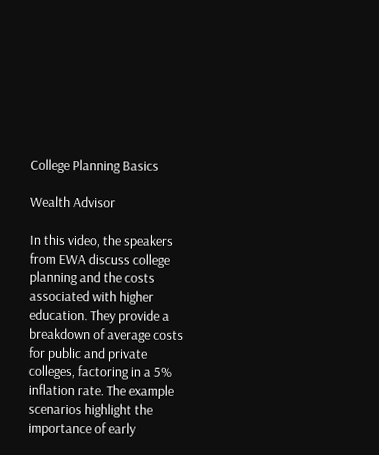College Planning Basics

Wealth Advisor

In this video, the speakers from EWA discuss college planning and the costs associated with higher education. They provide a breakdown of average costs for public and private colleges, factoring in a 5% inflation rate. The example scenarios highlight the importance of early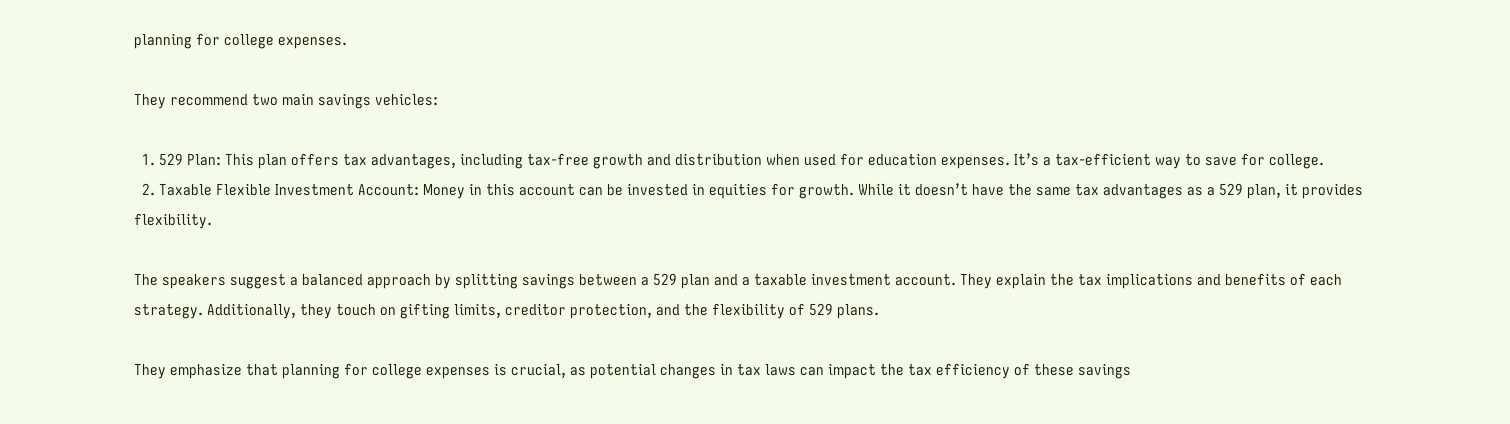planning for college expenses.

They recommend two main savings vehicles:

  1. 529 Plan: This plan offers tax advantages, including tax-free growth and distribution when used for education expenses. It’s a tax-efficient way to save for college.
  2. Taxable Flexible Investment Account: Money in this account can be invested in equities for growth. While it doesn’t have the same tax advantages as a 529 plan, it provides flexibility.

The speakers suggest a balanced approach by splitting savings between a 529 plan and a taxable investment account. They explain the tax implications and benefits of each strategy. Additionally, they touch on gifting limits, creditor protection, and the flexibility of 529 plans.

They emphasize that planning for college expenses is crucial, as potential changes in tax laws can impact the tax efficiency of these savings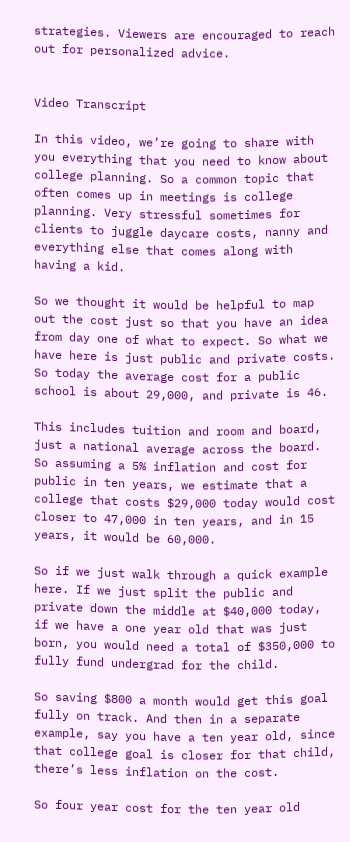strategies. Viewers are encouraged to reach out for personalized advice.


Video Transcript

In this video, we’re going to share with you everything that you need to know about college planning. So a common topic that often comes up in meetings is college planning. Very stressful sometimes for clients to juggle daycare costs, nanny and everything else that comes along with having a kid.

So we thought it would be helpful to map out the cost just so that you have an idea from day one of what to expect. So what we have here is just public and private costs. So today the average cost for a public school is about 29,000, and private is 46.

This includes tuition and room and board, just a national average across the board. So assuming a 5% inflation and cost for public in ten years, we estimate that a college that costs $29,000 today would cost closer to 47,000 in ten years, and in 15 years, it would be 60,000.

So if we just walk through a quick example here. If we just split the public and private down the middle at $40,000 today, if we have a one year old that was just born, you would need a total of $350,000 to fully fund undergrad for the child.

So saving $800 a month would get this goal fully on track. And then in a separate example, say you have a ten year old, since that college goal is closer for that child, there’s less inflation on the cost.

So four year cost for the ten year old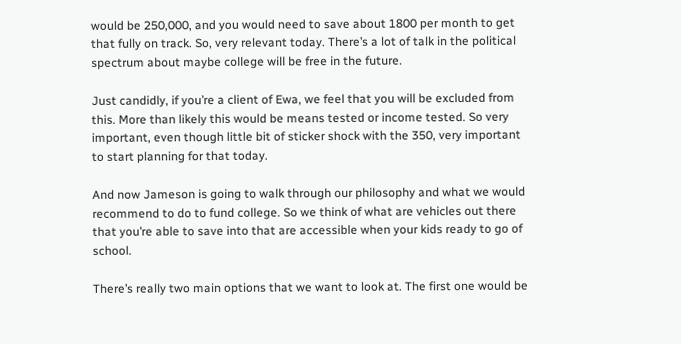would be 250,000, and you would need to save about 1800 per month to get that fully on track. So, very relevant today. There’s a lot of talk in the political spectrum about maybe college will be free in the future.

Just candidly, if you’re a client of Ewa, we feel that you will be excluded from this. More than likely this would be means tested or income tested. So very important, even though little bit of sticker shock with the 350, very important to start planning for that today.

And now Jameson is going to walk through our philosophy and what we would recommend to do to fund college. So we think of what are vehicles out there that you’re able to save into that are accessible when your kids ready to go of school.

There’s really two main options that we want to look at. The first one would be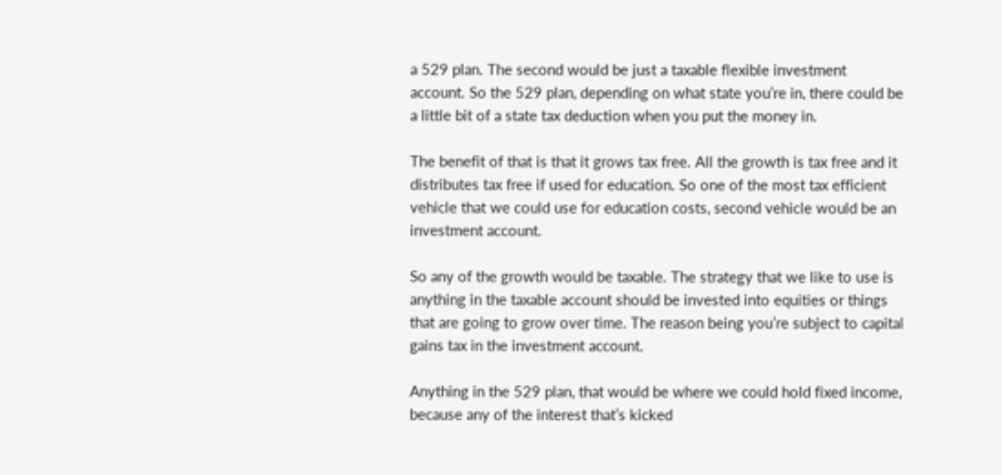a 529 plan. The second would be just a taxable flexible investment account. So the 529 plan, depending on what state you’re in, there could be a little bit of a state tax deduction when you put the money in.

The benefit of that is that it grows tax free. All the growth is tax free and it distributes tax free if used for education. So one of the most tax efficient vehicle that we could use for education costs, second vehicle would be an investment account.

So any of the growth would be taxable. The strategy that we like to use is anything in the taxable account should be invested into equities or things that are going to grow over time. The reason being you’re subject to capital gains tax in the investment account.

Anything in the 529 plan, that would be where we could hold fixed income, because any of the interest that’s kicked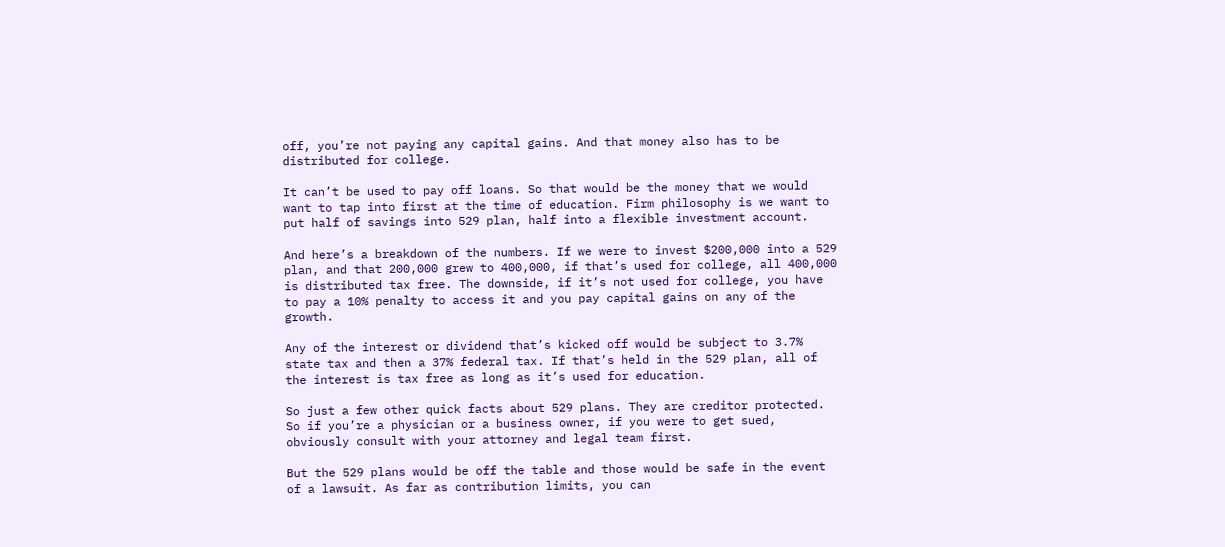off, you’re not paying any capital gains. And that money also has to be distributed for college.

It can’t be used to pay off loans. So that would be the money that we would want to tap into first at the time of education. Firm philosophy is we want to put half of savings into 529 plan, half into a flexible investment account.

And here’s a breakdown of the numbers. If we were to invest $200,000 into a 529 plan, and that 200,000 grew to 400,000, if that’s used for college, all 400,000 is distributed tax free. The downside, if it’s not used for college, you have to pay a 10% penalty to access it and you pay capital gains on any of the growth.

Any of the interest or dividend that’s kicked off would be subject to 3.7% state tax and then a 37% federal tax. If that’s held in the 529 plan, all of the interest is tax free as long as it’s used for education.

So just a few other quick facts about 529 plans. They are creditor protected. So if you’re a physician or a business owner, if you were to get sued, obviously consult with your attorney and legal team first.

But the 529 plans would be off the table and those would be safe in the event of a lawsuit. As far as contribution limits, you can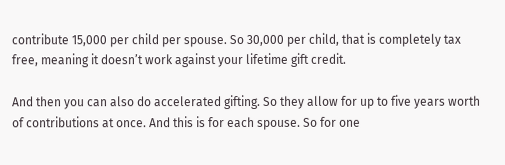contribute 15,000 per child per spouse. So 30,000 per child, that is completely tax free, meaning it doesn’t work against your lifetime gift credit.

And then you can also do accelerated gifting. So they allow for up to five years worth of contributions at once. And this is for each spouse. So for one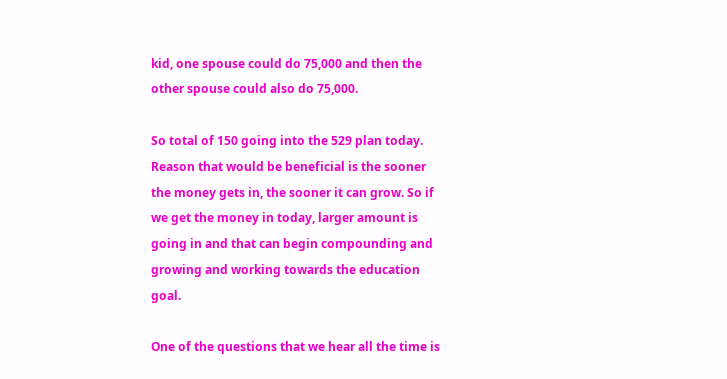kid, one spouse could do 75,000 and then the other spouse could also do 75,000.

So total of 150 going into the 529 plan today. Reason that would be beneficial is the sooner the money gets in, the sooner it can grow. So if we get the money in today, larger amount is going in and that can begin compounding and growing and working towards the education goal.

One of the questions that we hear all the time is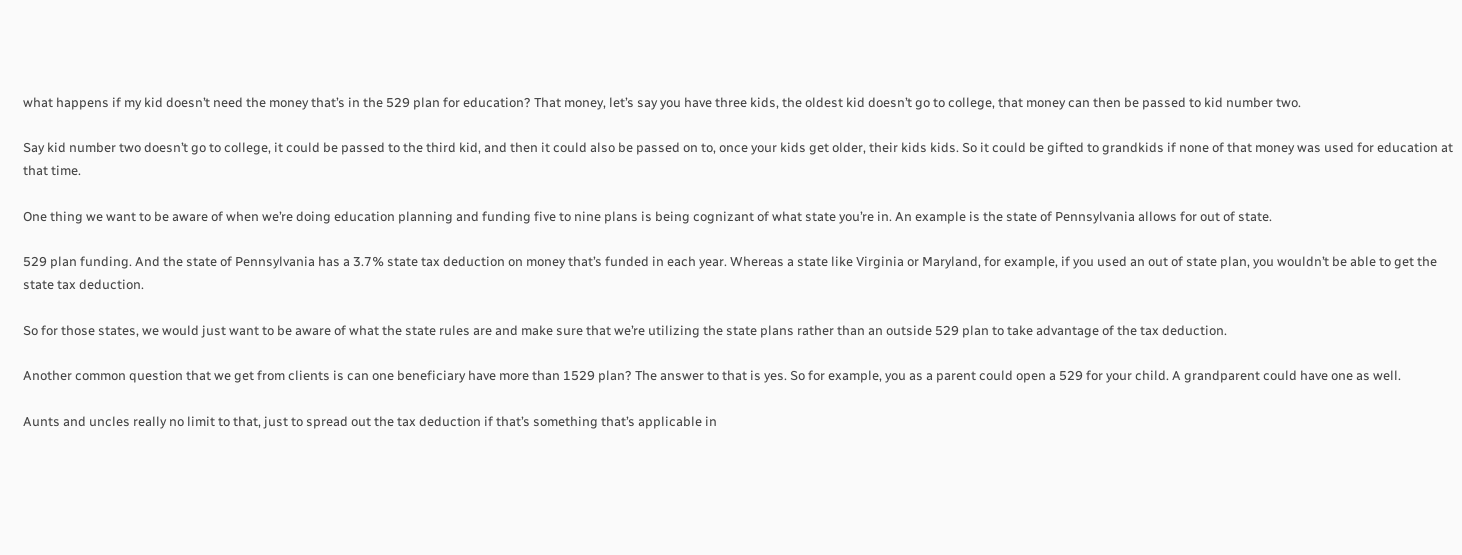what happens if my kid doesn’t need the money that’s in the 529 plan for education? That money, let’s say you have three kids, the oldest kid doesn’t go to college, that money can then be passed to kid number two.

Say kid number two doesn’t go to college, it could be passed to the third kid, and then it could also be passed on to, once your kids get older, their kids kids. So it could be gifted to grandkids if none of that money was used for education at that time.

One thing we want to be aware of when we’re doing education planning and funding five to nine plans is being cognizant of what state you’re in. An example is the state of Pennsylvania allows for out of state.

529 plan funding. And the state of Pennsylvania has a 3.7% state tax deduction on money that’s funded in each year. Whereas a state like Virginia or Maryland, for example, if you used an out of state plan, you wouldn’t be able to get the state tax deduction.

So for those states, we would just want to be aware of what the state rules are and make sure that we’re utilizing the state plans rather than an outside 529 plan to take advantage of the tax deduction.

Another common question that we get from clients is can one beneficiary have more than 1529 plan? The answer to that is yes. So for example, you as a parent could open a 529 for your child. A grandparent could have one as well.

Aunts and uncles really no limit to that, just to spread out the tax deduction if that’s something that’s applicable in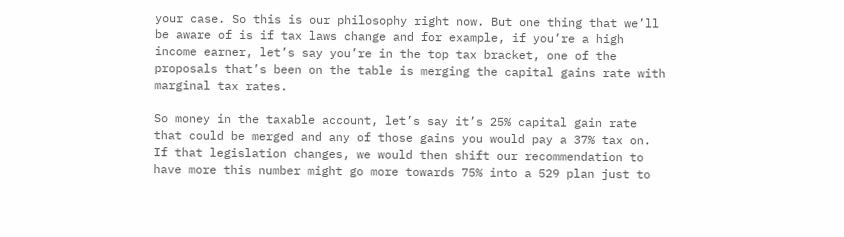your case. So this is our philosophy right now. But one thing that we’ll be aware of is if tax laws change and for example, if you’re a high income earner, let’s say you’re in the top tax bracket, one of the proposals that’s been on the table is merging the capital gains rate with marginal tax rates.

So money in the taxable account, let’s say it’s 25% capital gain rate that could be merged and any of those gains you would pay a 37% tax on. If that legislation changes, we would then shift our recommendation to have more this number might go more towards 75% into a 529 plan just to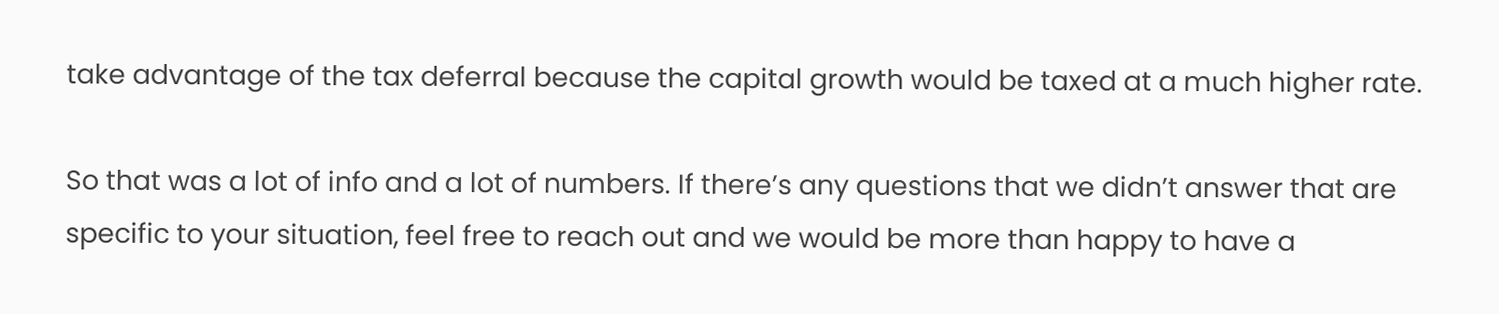take advantage of the tax deferral because the capital growth would be taxed at a much higher rate.

So that was a lot of info and a lot of numbers. If there’s any questions that we didn’t answer that are specific to your situation, feel free to reach out and we would be more than happy to have a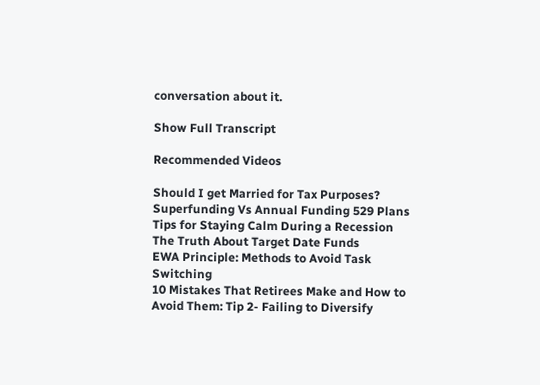conversation about it.

Show Full Transcript

Recommended Videos

Should I get Married for Tax Purposes?
Superfunding Vs Annual Funding 529 Plans
Tips for Staying Calm During a Recession
The Truth About Target Date Funds
EWA Principle: Methods to Avoid Task Switching
10 Mistakes That Retirees Make and How to Avoid Them: Tip 2- Failing to Diversify